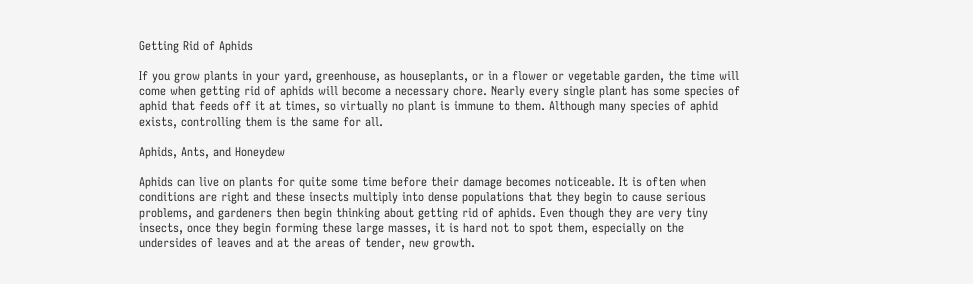Getting Rid of Aphids

If you grow plants in your yard, greenhouse, as houseplants, or in a flower or vegetable garden, the time will come when getting rid of aphids will become a necessary chore. Nearly every single plant has some species of aphid that feeds off it at times, so virtually no plant is immune to them. Although many species of aphid exists, controlling them is the same for all.

Aphids, Ants, and Honeydew

Aphids can live on plants for quite some time before their damage becomes noticeable. It is often when conditions are right and these insects multiply into dense populations that they begin to cause serious problems, and gardeners then begin thinking about getting rid of aphids. Even though they are very tiny insects, once they begin forming these large masses, it is hard not to spot them, especially on the undersides of leaves and at the areas of tender, new growth.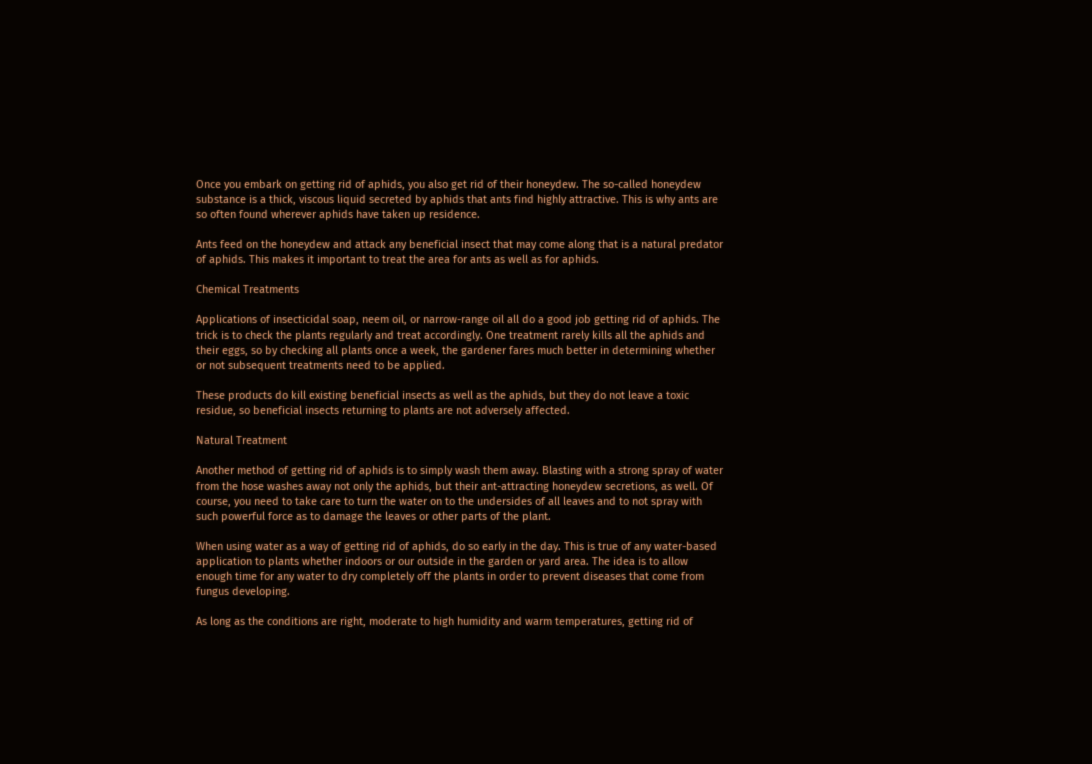Once you embark on getting rid of aphids, you also get rid of their honeydew. The so-called honeydew substance is a thick, viscous liquid secreted by aphids that ants find highly attractive. This is why ants are so often found wherever aphids have taken up residence.

Ants feed on the honeydew and attack any beneficial insect that may come along that is a natural predator of aphids. This makes it important to treat the area for ants as well as for aphids.

Chemical Treatments

Applications of insecticidal soap, neem oil, or narrow-range oil all do a good job getting rid of aphids. The trick is to check the plants regularly and treat accordingly. One treatment rarely kills all the aphids and their eggs, so by checking all plants once a week, the gardener fares much better in determining whether or not subsequent treatments need to be applied.

These products do kill existing beneficial insects as well as the aphids, but they do not leave a toxic residue, so beneficial insects returning to plants are not adversely affected.

Natural Treatment

Another method of getting rid of aphids is to simply wash them away. Blasting with a strong spray of water from the hose washes away not only the aphids, but their ant-attracting honeydew secretions, as well. Of course, you need to take care to turn the water on to the undersides of all leaves and to not spray with such powerful force as to damage the leaves or other parts of the plant.

When using water as a way of getting rid of aphids, do so early in the day. This is true of any water-based application to plants whether indoors or our outside in the garden or yard area. The idea is to allow enough time for any water to dry completely off the plants in order to prevent diseases that come from fungus developing.

As long as the conditions are right, moderate to high humidity and warm temperatures, getting rid of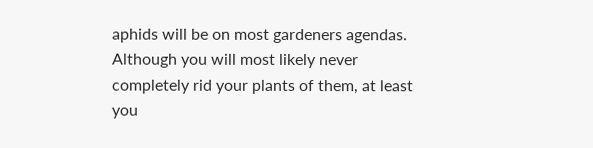aphids will be on most gardeners agendas. Although you will most likely never completely rid your plants of them, at least you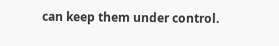can keep them under control.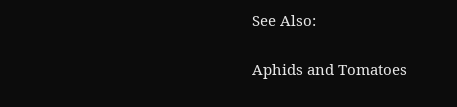See Also:

Aphids and Tomatoes